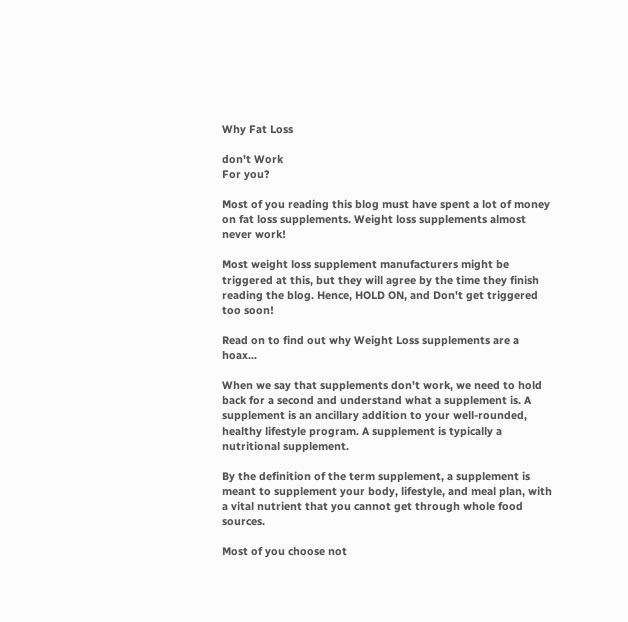Why Fat Loss

don't Work
For you?

Most of you reading this blog must have spent a lot of money on fat loss supplements. Weight loss supplements almost never work!

Most weight loss supplement manufacturers might be triggered at this, but they will agree by the time they finish reading the blog. Hence, HOLD ON, and Don't get triggered too soon!

Read on to find out why Weight Loss supplements are a hoax...

When we say that supplements don't work, we need to hold back for a second and understand what a supplement is. A supplement is an ancillary addition to your well-rounded, healthy lifestyle program. A supplement is typically a nutritional supplement.

By the definition of the term supplement, a supplement is meant to supplement your body, lifestyle, and meal plan, with a vital nutrient that you cannot get through whole food sources.

Most of you choose not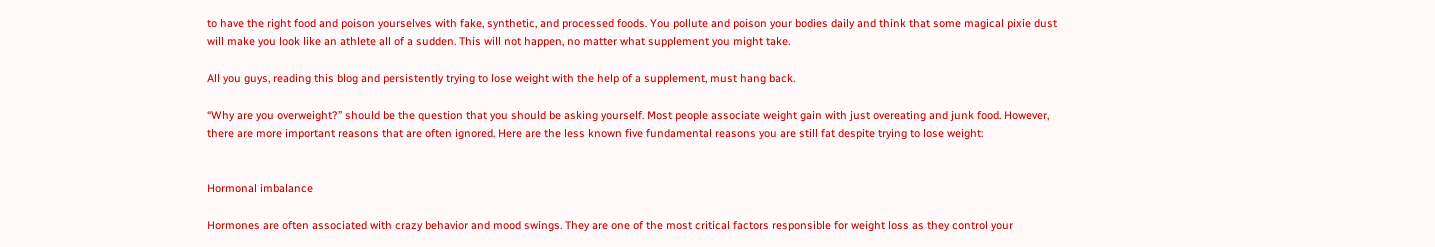to have the right food and poison yourselves with fake, synthetic, and processed foods. You pollute and poison your bodies daily and think that some magical pixie dust will make you look like an athlete all of a sudden. This will not happen, no matter what supplement you might take.

All you guys, reading this blog and persistently trying to lose weight with the help of a supplement, must hang back.

“Why are you overweight?” should be the question that you should be asking yourself. Most people associate weight gain with just overeating and junk food. However, there are more important reasons that are often ignored. Here are the less known five fundamental reasons you are still fat despite trying to lose weight:


Hormonal imbalance

Hormones are often associated with crazy behavior and mood swings. They are one of the most critical factors responsible for weight loss as they control your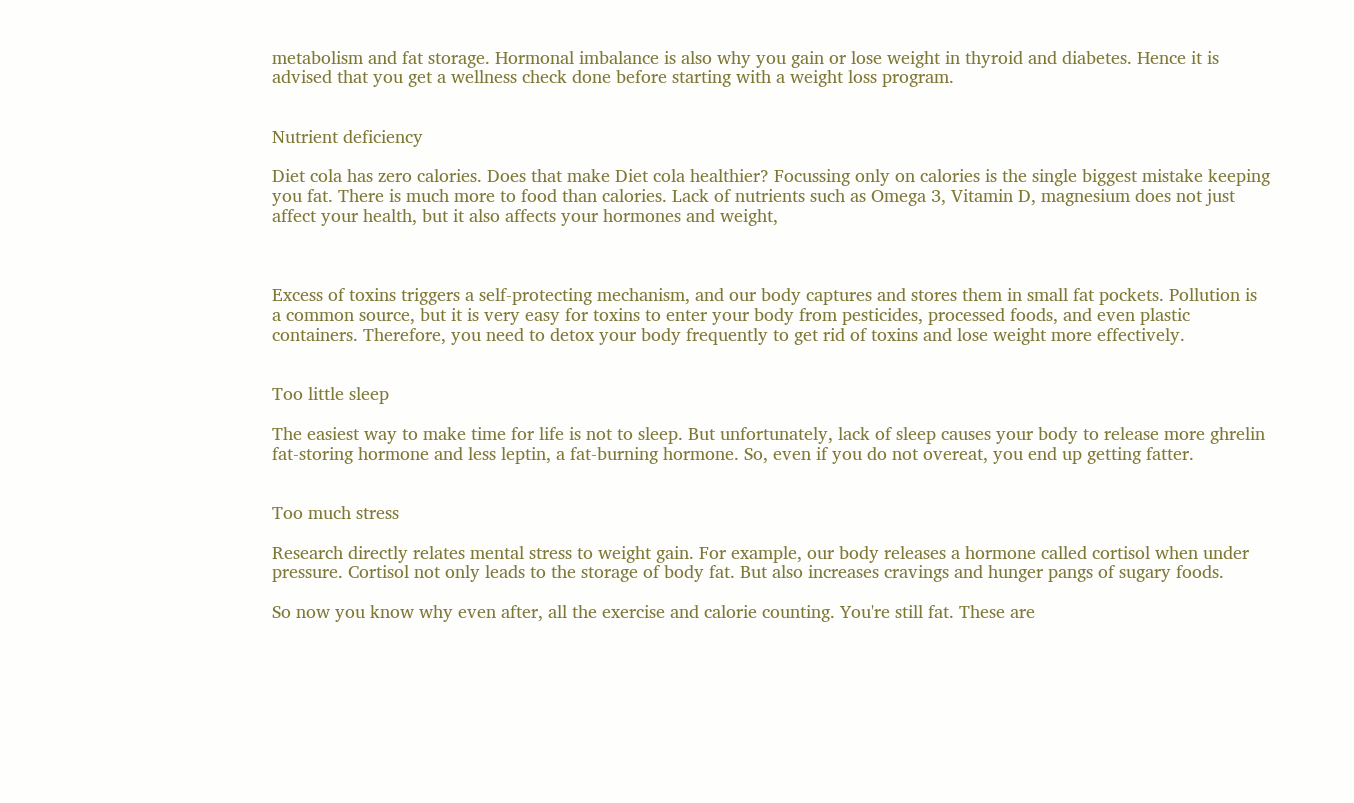metabolism and fat storage. Hormonal imbalance is also why you gain or lose weight in thyroid and diabetes. Hence it is advised that you get a wellness check done before starting with a weight loss program.


Nutrient deficiency

Diet cola has zero calories. Does that make Diet cola healthier? Focussing only on calories is the single biggest mistake keeping you fat. There is much more to food than calories. Lack of nutrients such as Omega 3, Vitamin D, magnesium does not just affect your health, but it also affects your hormones and weight,



Excess of toxins triggers a self-protecting mechanism, and our body captures and stores them in small fat pockets. Pollution is a common source, but it is very easy for toxins to enter your body from pesticides, processed foods, and even plastic containers. Therefore, you need to detox your body frequently to get rid of toxins and lose weight more effectively.


Too little sleep

The easiest way to make time for life is not to sleep. But unfortunately, lack of sleep causes your body to release more ghrelin fat-storing hormone and less leptin, a fat-burning hormone. So, even if you do not overeat, you end up getting fatter.


Too much stress

Research directly relates mental stress to weight gain. For example, our body releases a hormone called cortisol when under pressure. Cortisol not only leads to the storage of body fat. But also increases cravings and hunger pangs of sugary foods.

So now you know why even after, all the exercise and calorie counting. You're still fat. These are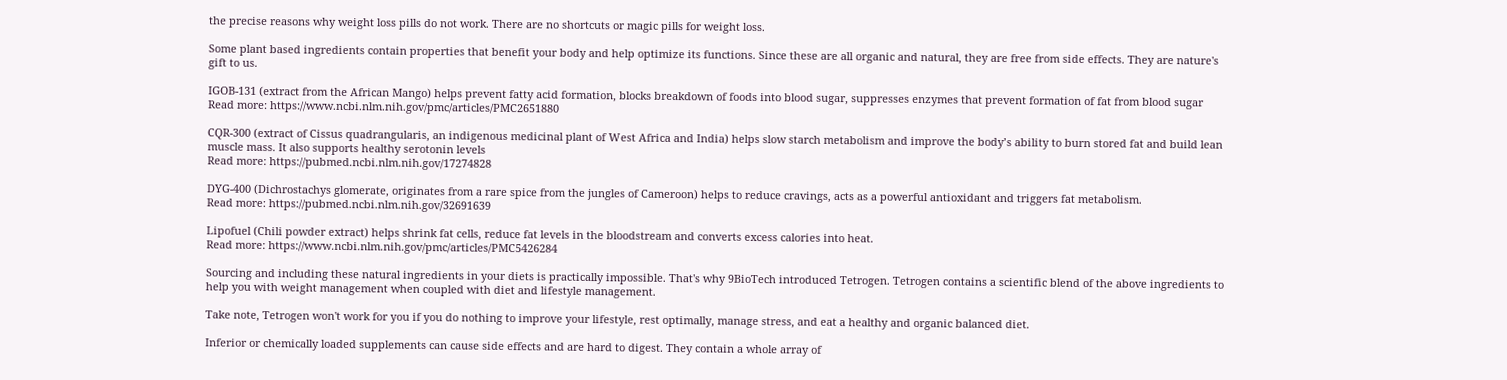the precise reasons why weight loss pills do not work. There are no shortcuts or magic pills for weight loss.

Some plant based ingredients contain properties that benefit your body and help optimize its functions. Since these are all organic and natural, they are free from side effects. They are nature's gift to us.

IGOB-131 (extract from the African Mango) helps prevent fatty acid formation, blocks breakdown of foods into blood sugar, suppresses enzymes that prevent formation of fat from blood sugar
Read more: https://www.ncbi.nlm.nih.gov/pmc/articles/PMC2651880

CQR-300 (extract of Cissus quadrangularis, an indigenous medicinal plant of West Africa and India) helps slow starch metabolism and improve the body’s ability to burn stored fat and build lean muscle mass. It also supports healthy serotonin levels
Read more: https://pubmed.ncbi.nlm.nih.gov/17274828

DYG-400 (Dichrostachys glomerate, originates from a rare spice from the jungles of Cameroon) helps to reduce cravings, acts as a powerful antioxidant and triggers fat metabolism.
Read more: https://pubmed.ncbi.nlm.nih.gov/32691639

Lipofuel (Chili powder extract) helps shrink fat cells, reduce fat levels in the bloodstream and converts excess calories into heat.
Read more: https://www.ncbi.nlm.nih.gov/pmc/articles/PMC5426284

Sourcing and including these natural ingredients in your diets is practically impossible. That's why 9BioTech introduced Tetrogen. Tetrogen contains a scientific blend of the above ingredients to help you with weight management when coupled with diet and lifestyle management.

Take note, Tetrogen won't work for you if you do nothing to improve your lifestyle, rest optimally, manage stress, and eat a healthy and organic balanced diet.

Inferior or chemically loaded supplements can cause side effects and are hard to digest. They contain a whole array of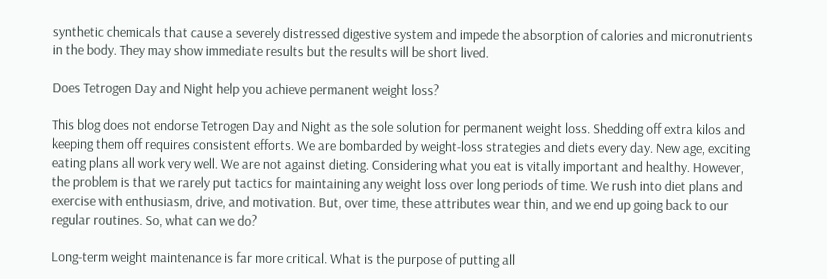synthetic chemicals that cause a severely distressed digestive system and impede the absorption of calories and micronutrients in the body. They may show immediate results but the results will be short lived.

Does Tetrogen Day and Night help you achieve permanent weight loss?

This blog does not endorse Tetrogen Day and Night as the sole solution for permanent weight loss. Shedding off extra kilos and keeping them off requires consistent efforts. We are bombarded by weight-loss strategies and diets every day. New age, exciting eating plans all work very well. We are not against dieting. Considering what you eat is vitally important and healthy. However, the problem is that we rarely put tactics for maintaining any weight loss over long periods of time. We rush into diet plans and exercise with enthusiasm, drive, and motivation. But, over time, these attributes wear thin, and we end up going back to our regular routines. So, what can we do?

Long-term weight maintenance is far more critical. What is the purpose of putting all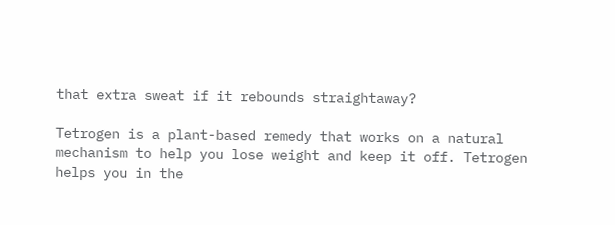that extra sweat if it rebounds straightaway?

Tetrogen is a plant-based remedy that works on a natural mechanism to help you lose weight and keep it off. Tetrogen helps you in the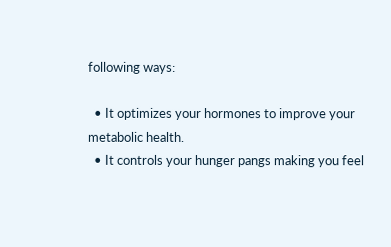following ways:

  • It optimizes your hormones to improve your metabolic health.
  • It controls your hunger pangs making you feel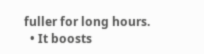fuller for long hours.
  • It boosts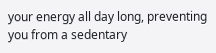your energy all day long, preventing you from a sedentary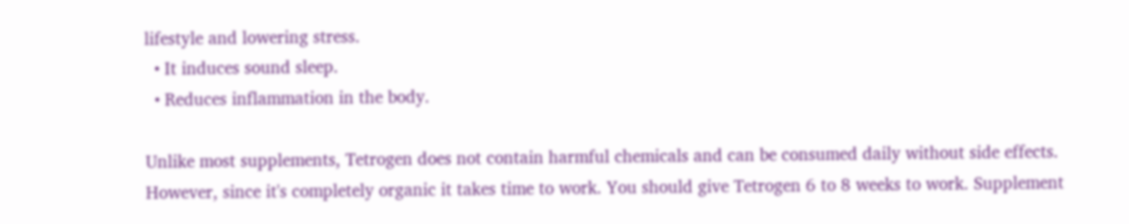lifestyle and lowering stress.
  • It induces sound sleep.
  • Reduces inflammation in the body.

Unlike most supplements, Tetrogen does not contain harmful chemicals and can be consumed daily without side effects. However, since it's completely organic it takes time to work. You should give Tetrogen 6 to 8 weeks to work. Supplement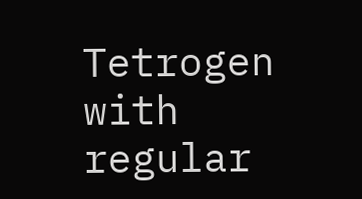Tetrogen with regular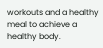workouts and a healthy meal to achieve a healthy body.